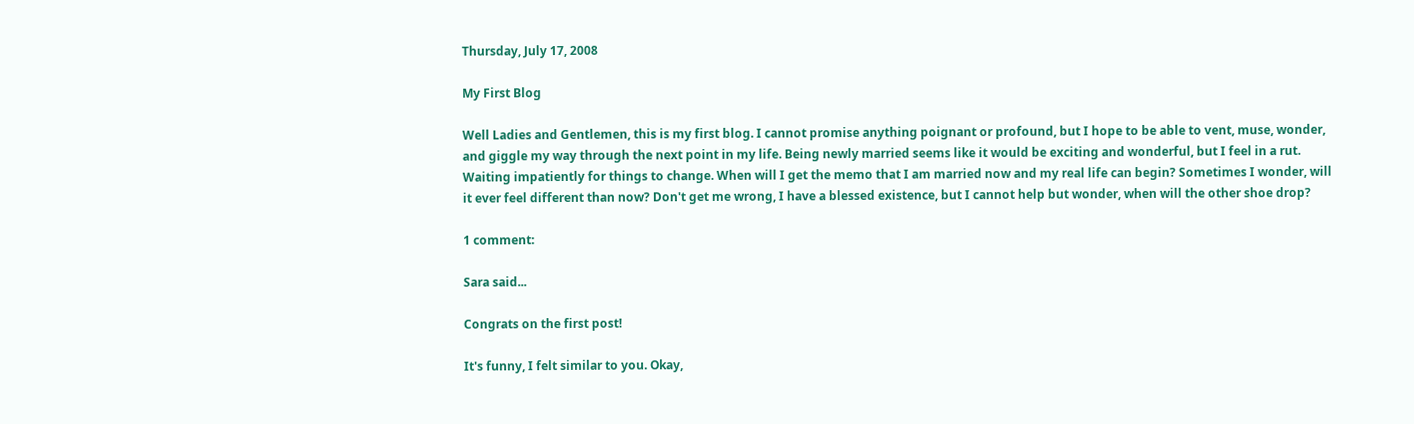Thursday, July 17, 2008

My First Blog

Well Ladies and Gentlemen, this is my first blog. I cannot promise anything poignant or profound, but I hope to be able to vent, muse, wonder, and giggle my way through the next point in my life. Being newly married seems like it would be exciting and wonderful, but I feel in a rut. Waiting impatiently for things to change. When will I get the memo that I am married now and my real life can begin? Sometimes I wonder, will it ever feel different than now? Don't get me wrong, I have a blessed existence, but I cannot help but wonder, when will the other shoe drop?

1 comment:

Sara said...

Congrats on the first post!

It's funny, I felt similar to you. Okay,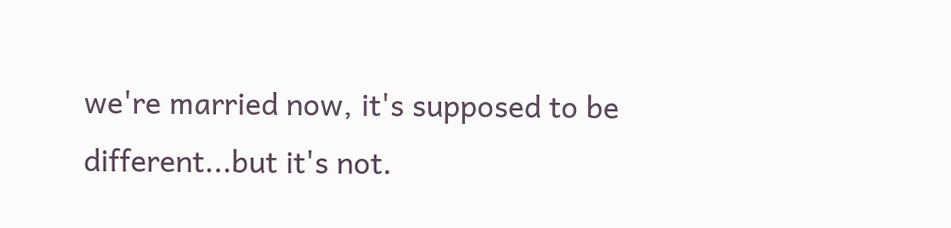we're married now, it's supposed to be different...but it's not.